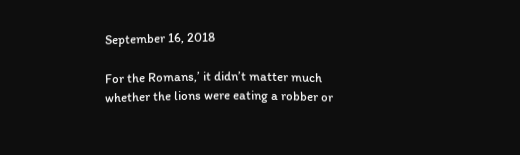September 16, 2018

For the Romans,’ it didn’t matter much whether the lions were eating a robber or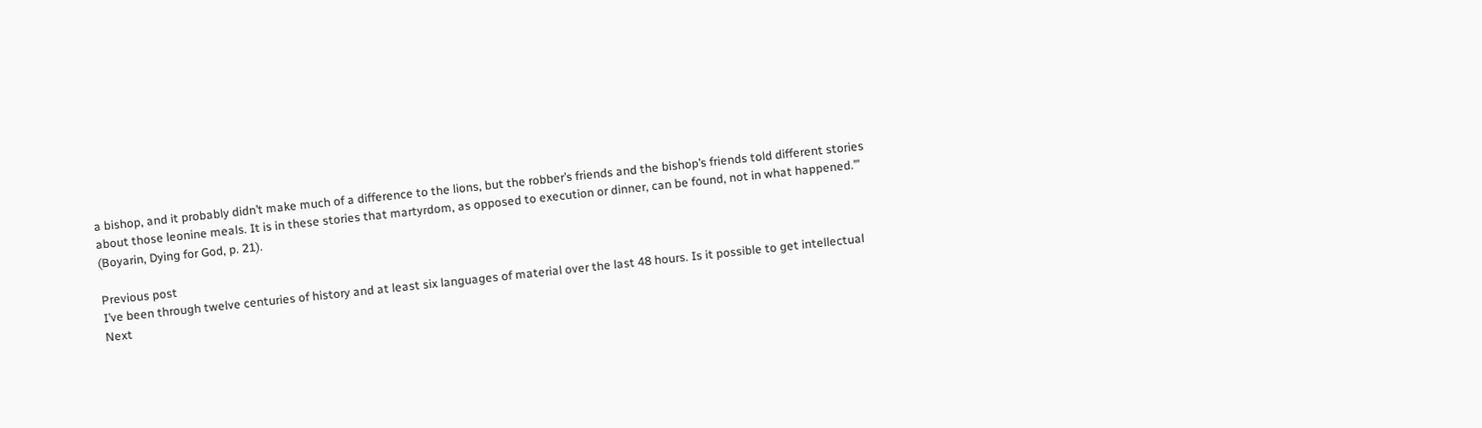a bishop, and it probably didn’t make much of a difference to the lions, but the robber’s friends and the bishop’s friends told different stories about those leonine meals. It is in these stories that martyrdom, as opposed to execution or dinner, can be found, not in what happened.’” (Boyarin, Dying for God, p. 21).

Previous post
I’ve been through twelve centuries of history and at least six languages of material over the last 48 hours. Is it possible to get intellectual
Next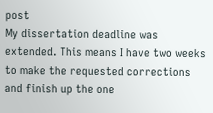post
My dissertation deadline was extended. This means I have two weeks to make the requested corrections and finish up the one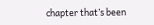chapter that’s been